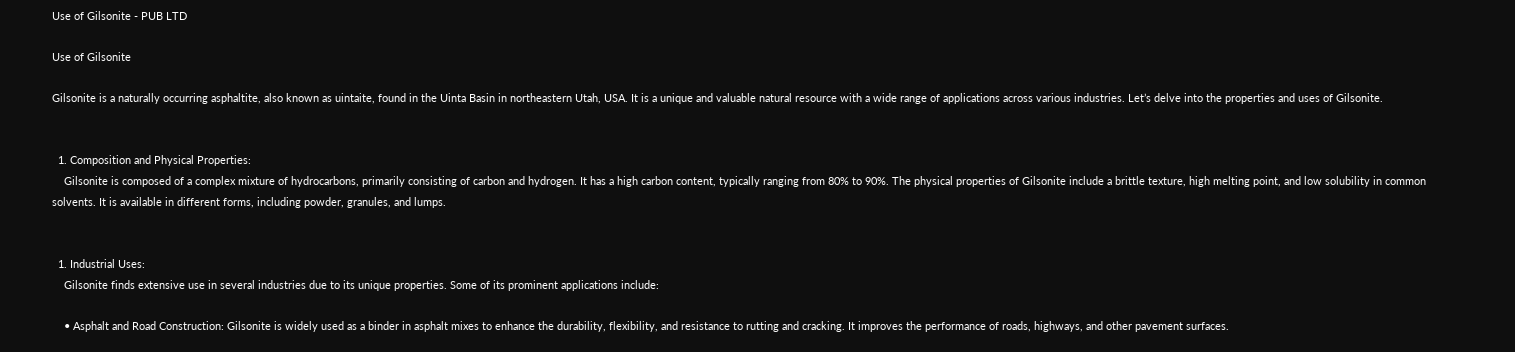Use of Gilsonite - PUB LTD

Use of Gilsonite

Gilsonite is a naturally occurring asphaltite, also known as uintaite, found in the Uinta Basin in northeastern Utah, USA. It is a unique and valuable natural resource with a wide range of applications across various industries. Let’s delve into the properties and uses of Gilsonite.


  1. Composition and Physical Properties:
    Gilsonite is composed of a complex mixture of hydrocarbons, primarily consisting of carbon and hydrogen. It has a high carbon content, typically ranging from 80% to 90%. The physical properties of Gilsonite include a brittle texture, high melting point, and low solubility in common solvents. It is available in different forms, including powder, granules, and lumps.


  1. Industrial Uses:
    Gilsonite finds extensive use in several industries due to its unique properties. Some of its prominent applications include:

    • Asphalt and Road Construction: Gilsonite is widely used as a binder in asphalt mixes to enhance the durability, flexibility, and resistance to rutting and cracking. It improves the performance of roads, highways, and other pavement surfaces.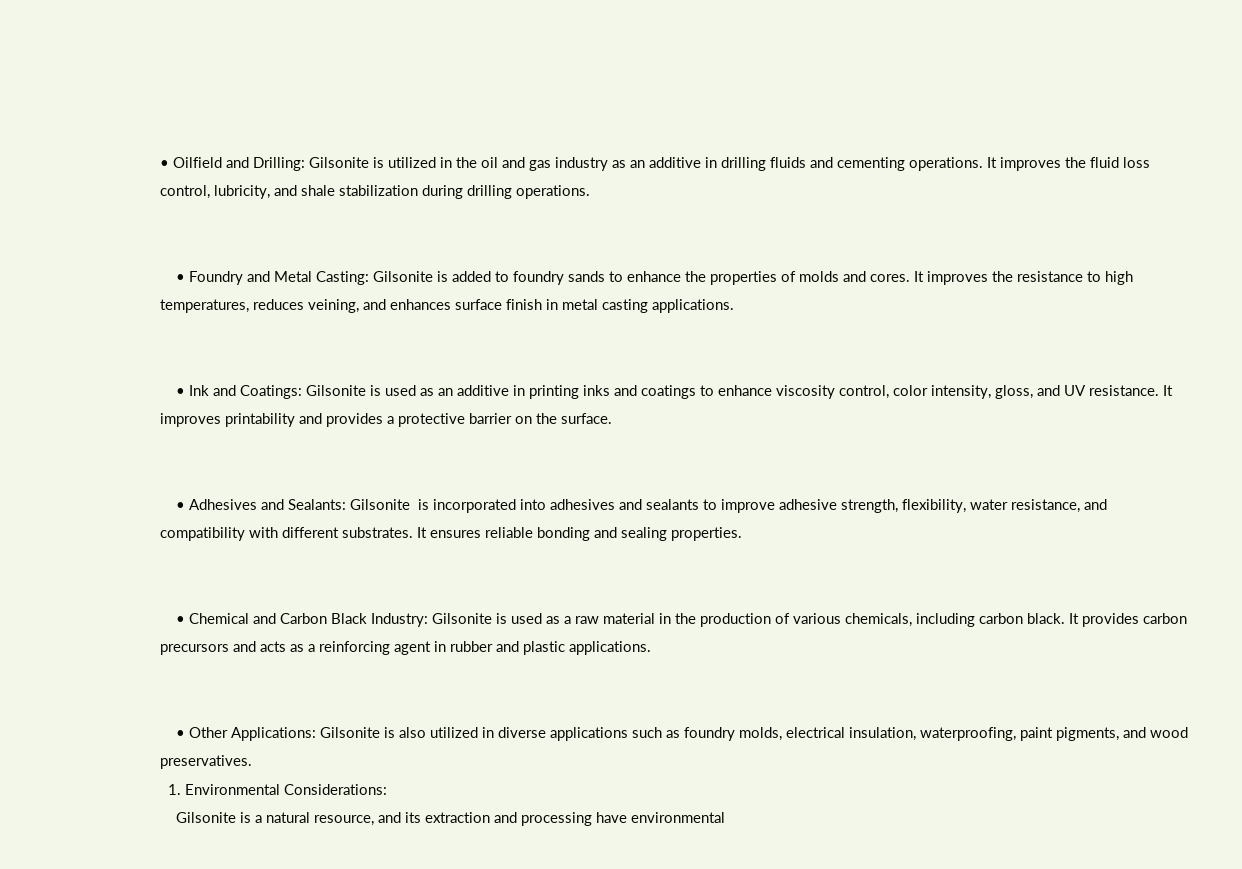• Oilfield and Drilling: Gilsonite is utilized in the oil and gas industry as an additive in drilling fluids and cementing operations. It improves the fluid loss control, lubricity, and shale stabilization during drilling operations.


    • Foundry and Metal Casting: Gilsonite is added to foundry sands to enhance the properties of molds and cores. It improves the resistance to high temperatures, reduces veining, and enhances surface finish in metal casting applications.


    • Ink and Coatings: Gilsonite is used as an additive in printing inks and coatings to enhance viscosity control, color intensity, gloss, and UV resistance. It improves printability and provides a protective barrier on the surface.


    • Adhesives and Sealants: Gilsonite  is incorporated into adhesives and sealants to improve adhesive strength, flexibility, water resistance, and compatibility with different substrates. It ensures reliable bonding and sealing properties.


    • Chemical and Carbon Black Industry: Gilsonite is used as a raw material in the production of various chemicals, including carbon black. It provides carbon precursors and acts as a reinforcing agent in rubber and plastic applications.


    • Other Applications: Gilsonite is also utilized in diverse applications such as foundry molds, electrical insulation, waterproofing, paint pigments, and wood preservatives.
  1. Environmental Considerations:
    Gilsonite is a natural resource, and its extraction and processing have environmental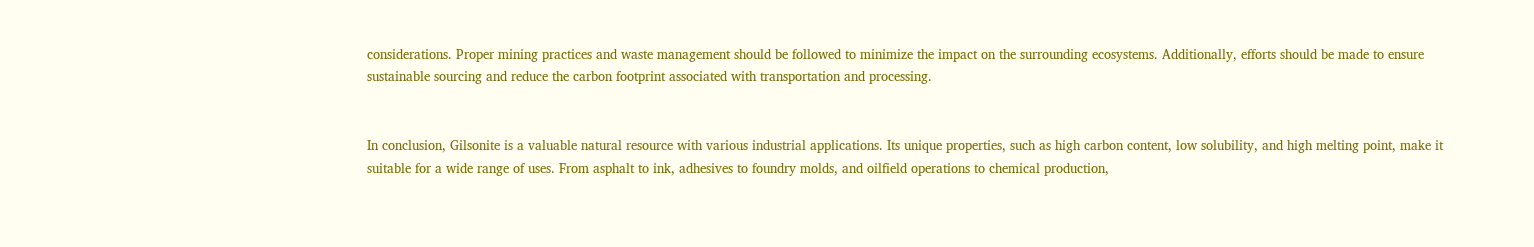considerations. Proper mining practices and waste management should be followed to minimize the impact on the surrounding ecosystems. Additionally, efforts should be made to ensure sustainable sourcing and reduce the carbon footprint associated with transportation and processing.


In conclusion, Gilsonite is a valuable natural resource with various industrial applications. Its unique properties, such as high carbon content, low solubility, and high melting point, make it suitable for a wide range of uses. From asphalt to ink, adhesives to foundry molds, and oilfield operations to chemical production,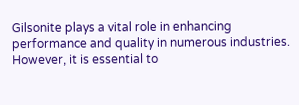Gilsonite plays a vital role in enhancing performance and quality in numerous industries. However, it is essential to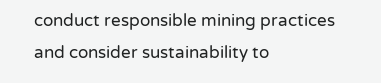conduct responsible mining practices and consider sustainability to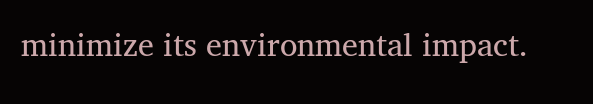minimize its environmental impact.